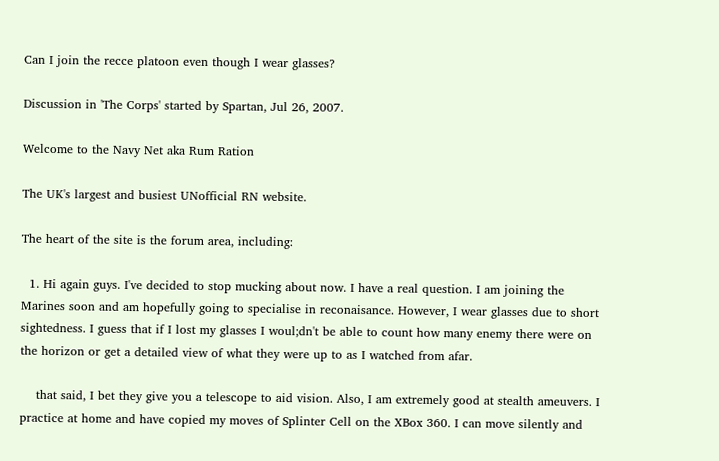Can I join the recce platoon even though I wear glasses?

Discussion in 'The Corps' started by Spartan, Jul 26, 2007.

Welcome to the Navy Net aka Rum Ration

The UK's largest and busiest UNofficial RN website.

The heart of the site is the forum area, including:

  1. Hi again guys. I've decided to stop mucking about now. I have a real question. I am joining the Marines soon and am hopefully going to specialise in reconaisance. However, I wear glasses due to short sightedness. I guess that if I lost my glasses I woul;dn't be able to count how many enemy there were on the horizon or get a detailed view of what they were up to as I watched from afar.

    that said, I bet they give you a telescope to aid vision. Also, I am extremely good at stealth ameuvers. I practice at home and have copied my moves of Splinter Cell on the XBox 360. I can move silently and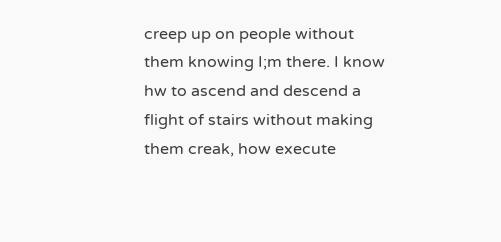creep up on people without them knowing I;m there. I know hw to ascend and descend a flight of stairs without making them creak, how execute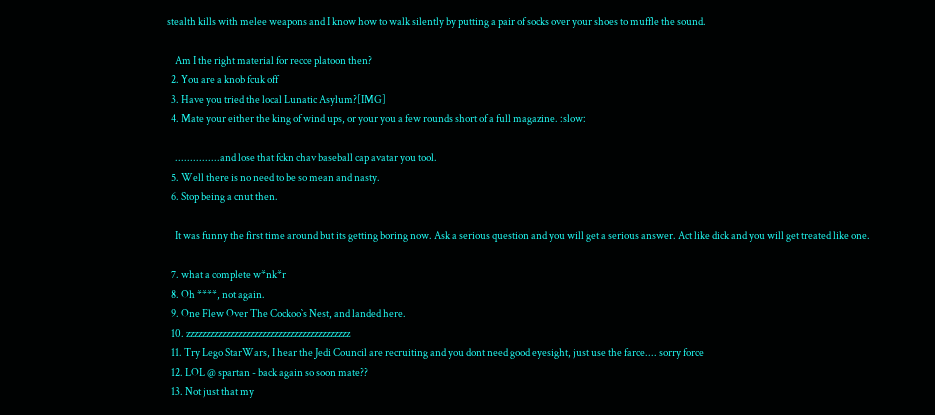stealth kills with melee weapons and I know how to walk silently by putting a pair of socks over your shoes to muffle the sound.

    Am I the right material for recce platoon then?
  2. You are a knob fcuk off
  3. Have you tried the local Lunatic Asylum?[IMG]
  4. Mate your either the king of wind ups, or your you a few rounds short of a full magazine. :slow:

    ...............and lose that fckn chav baseball cap avatar you tool.
  5. Well there is no need to be so mean and nasty.
  6. Stop being a cnut then.

    It was funny the first time around but its getting boring now. Ask a serious question and you will get a serious answer. Act like dick and you will get treated like one.

  7. what a complete w*nk*r
  8. Oh ****, not again.
  9. One Flew Over The Cockoo`s Nest, and landed here.
  10. zzzzzzzzzzzzzzzzzzzzzzzzzzzzzzzzzzzzzzzzz
  11. Try Lego StarWars, I hear the Jedi Council are recruiting and you dont need good eyesight, just use the farce.... sorry force
  12. LOL @ spartan - back again so soon mate??
  13. Not just that my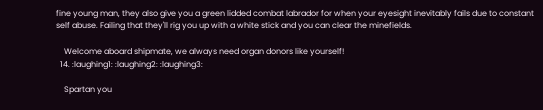fine young man, they also give you a green lidded combat labrador for when your eyesight inevitably fails due to constant self abuse. Failing that they'll rig you up with a white stick and you can clear the minefields.

    Welcome aboard shipmate, we always need organ donors like yourself!
  14. :laughing1: :laughing2: :laughing3:

    Spartan you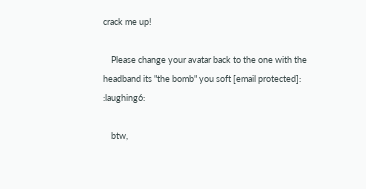crack me up!

    Please change your avatar back to the one with the headband its "the bomb" you soft [email protected]: :laughing6:

    btw,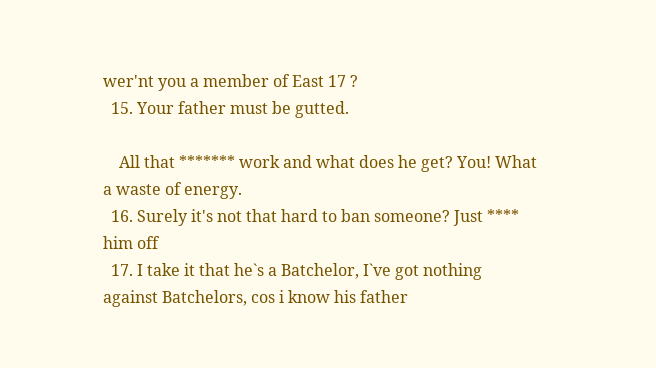wer'nt you a member of East 17 ?
  15. Your father must be gutted.

    All that ******* work and what does he get? You! What a waste of energy.
  16. Surely it's not that hard to ban someone? Just **** him off
  17. I take it that he`s a Batchelor, I`ve got nothing against Batchelors, cos i know his father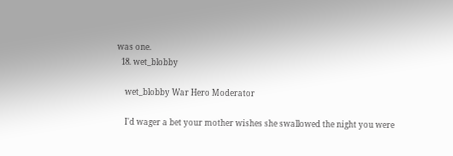was one.
  18. wet_blobby

    wet_blobby War Hero Moderator

    I'd wager a bet your mother wishes she swallowed the night you were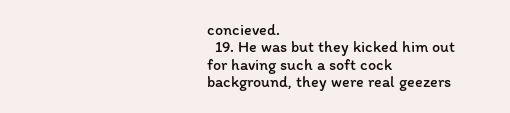concieved.
  19. He was but they kicked him out for having such a soft cock background, they were real geezers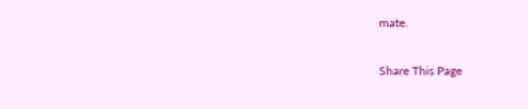mate.

Share This Page